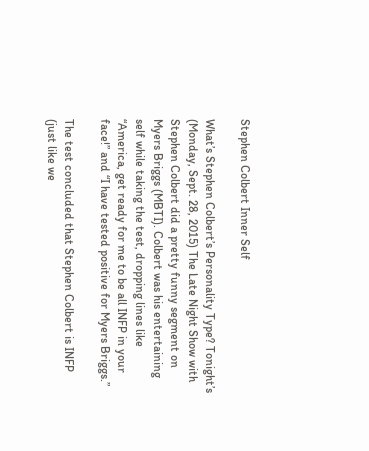Stephen Colbert Inner Self

What’s Stephen Colbert’s Personality Type? Tonight’s (Monday, Sept. 28, 2015) The Late Night Show with Stephen Colbert did a pretty funny segment on Myers Briggs (MBTI). Colbert was his entertaining self while taking the test, dropping lines like “America, get ready for me to be all INFP in your face!” and “I have tested positive for Myers Briggs.”

The test concluded that Stephen Colbert is INFP (just like we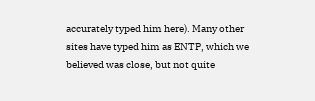accurately typed him here). Many other sites have typed him as ENTP, which we believed was close, but not quite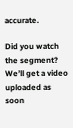accurate.

Did you watch the segment? We’ll get a video uploaded as soon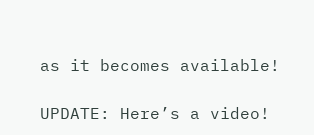as it becomes available!

UPDATE: Here’s a video!